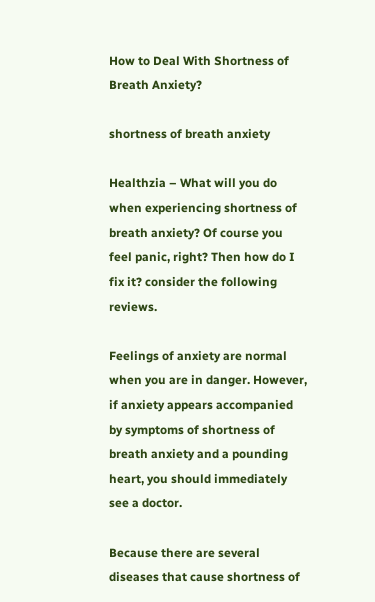How to Deal With Shortness of Breath Anxiety?

shortness of breath anxiety

Healthzia – What will you do when experiencing shortness of breath anxiety? Of course you feel panic, right? Then how do I fix it? consider the following reviews.

Feelings of anxiety are normal when you are in danger. However, if anxiety appears accompanied by symptoms of shortness of breath anxiety and a pounding heart, you should immediately see a doctor.

Because there are several diseases that cause shortness of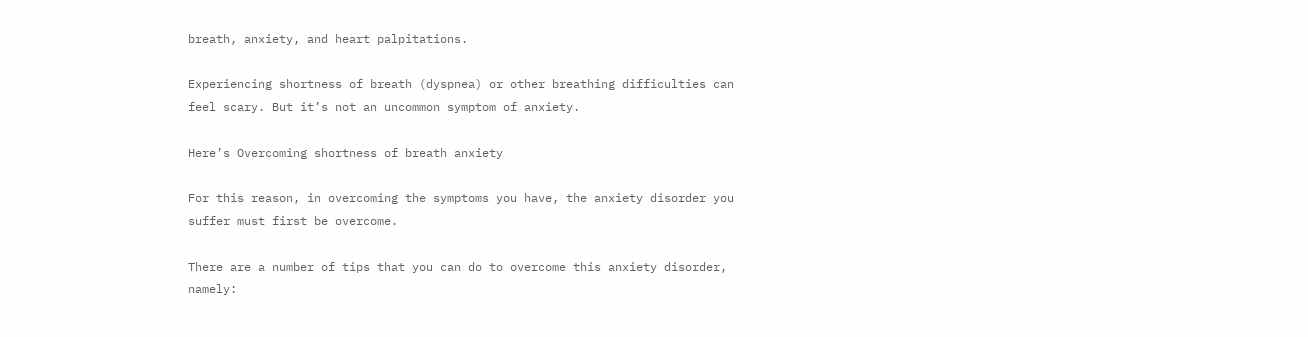breath, anxiety, and heart palpitations.

Experiencing shortness of breath (dyspnea) or other breathing difficulties can feel scary. But it’s not an uncommon symptom of anxiety.

Here’s Overcoming shortness of breath anxiety

For this reason, in overcoming the symptoms you have, the anxiety disorder you suffer must first be overcome.

There are a number of tips that you can do to overcome this anxiety disorder, namely: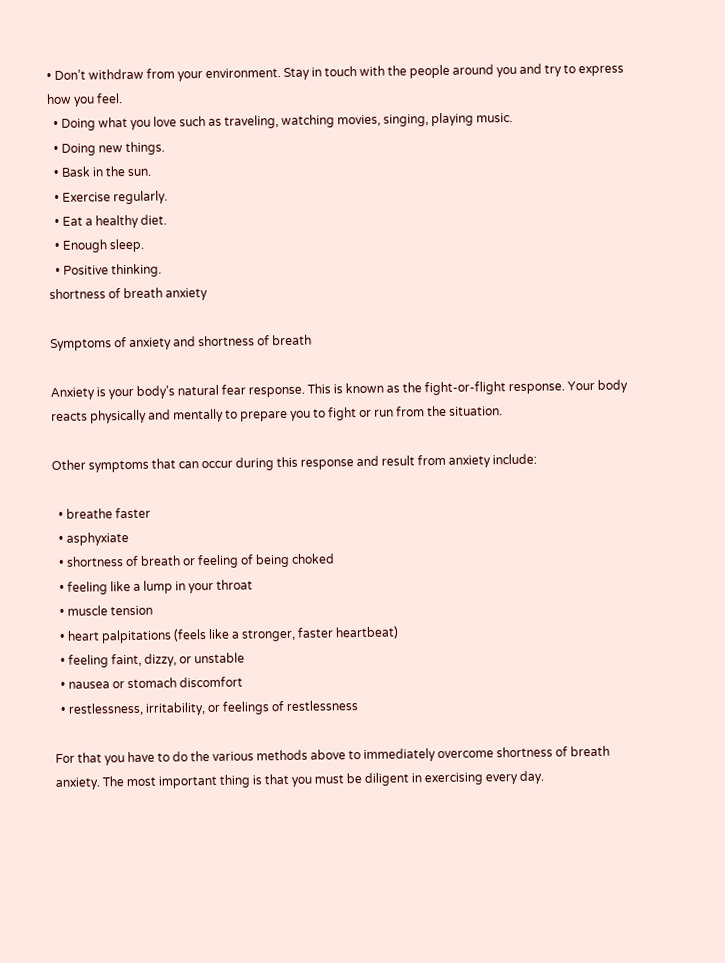• Don’t withdraw from your environment. Stay in touch with the people around you and try to express how you feel.
  • Doing what you love such as traveling, watching movies, singing, playing music.
  • Doing new things.
  • Bask in the sun.
  • Exercise regularly.
  • Eat a healthy diet.
  • Enough sleep.
  • Positive thinking.
shortness of breath anxiety

Symptoms of anxiety and shortness of breath

Anxiety is your body’s natural fear response. This is known as the fight-or-flight response. Your body reacts physically and mentally to prepare you to fight or run from the situation.

Other symptoms that can occur during this response and result from anxiety include:

  • breathe faster
  • asphyxiate
  • shortness of breath or feeling of being choked
  • feeling like a lump in your throat
  • muscle tension
  • heart palpitations (feels like a stronger, faster heartbeat)
  • feeling faint, dizzy, or unstable
  • nausea or stomach discomfort
  • restlessness, irritability, or feelings of restlessness

For that you have to do the various methods above to immediately overcome shortness of breath anxiety. The most important thing is that you must be diligent in exercising every day.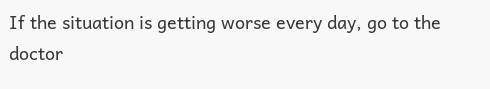If the situation is getting worse every day, go to the doctor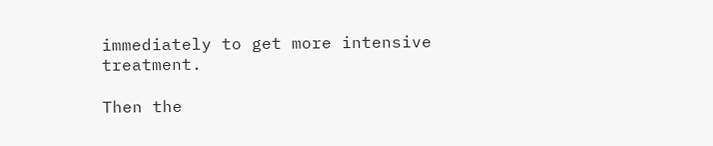immediately to get more intensive treatment.

Then the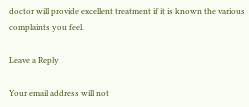doctor will provide excellent treatment if it is known the various complaints you feel.

Leave a Reply

Your email address will not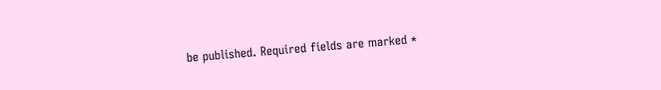be published. Required fields are marked *